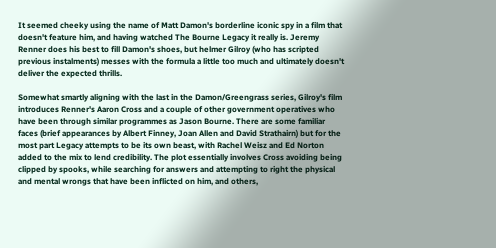It seemed cheeky using the name of Matt Damon's borderline iconic spy in a film that doesn't feature him, and having watched The Bourne Legacy it really is. Jeremy Renner does his best to fill Damon's shoes, but helmer Gilroy (who has scripted previous instalments) messes with the formula a little too much and ultimately doesn't deliver the expected thrills.

Somewhat smartly aligning with the last in the Damon/Greengrass series, Gilroy's film introduces Renner's Aaron Cross and a couple of other government operatives who have been through similar programmes as Jason Bourne. There are some familiar faces (brief appearances by Albert Finney, Joan Allen and David Strathairn) but for the most part Legacy attempts to be its own beast, with Rachel Weisz and Ed Norton added to the mix to lend credibility. The plot essentially involves Cross avoiding being clipped by spooks, while searching for answers and attempting to right the physical and mental wrongs that have been inflicted on him, and others,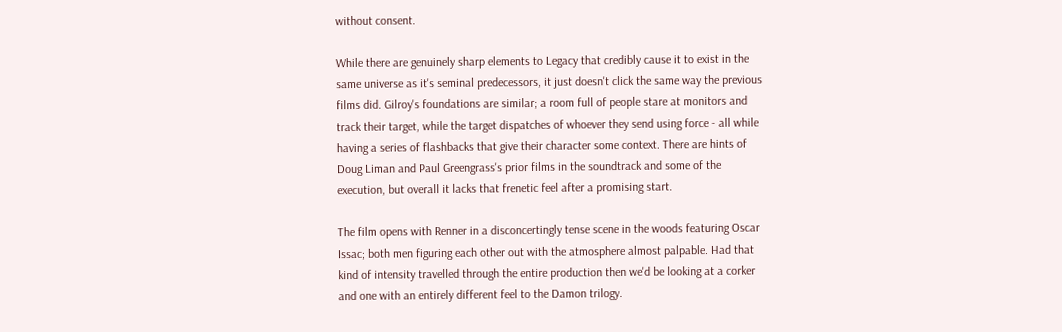without consent.

While there are genuinely sharp elements to Legacy that credibly cause it to exist in the same universe as it's seminal predecessors, it just doesn't click the same way the previous films did. Gilroy's foundations are similar; a room full of people stare at monitors and track their target, while the target dispatches of whoever they send using force - all while having a series of flashbacks that give their character some context. There are hints of Doug Liman and Paul Greengrass's prior films in the soundtrack and some of the execution, but overall it lacks that frenetic feel after a promising start.

The film opens with Renner in a disconcertingly tense scene in the woods featuring Oscar Issac; both men figuring each other out with the atmosphere almost palpable. Had that kind of intensity travelled through the entire production then we'd be looking at a corker and one with an entirely different feel to the Damon trilogy.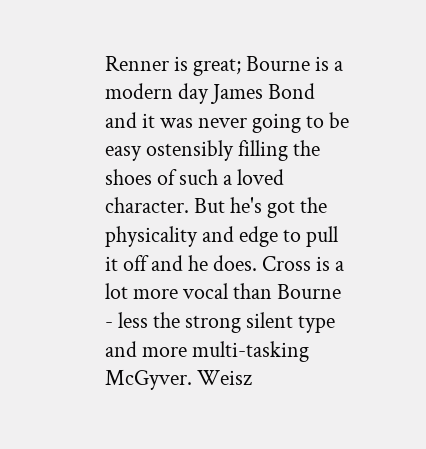Renner is great; Bourne is a modern day James Bond and it was never going to be easy ostensibly filling the shoes of such a loved character. But he's got the physicality and edge to pull it off and he does. Cross is a lot more vocal than Bourne - less the strong silent type and more multi-tasking McGyver. Weisz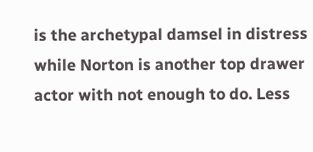is the archetypal damsel in distress while Norton is another top drawer actor with not enough to do. Less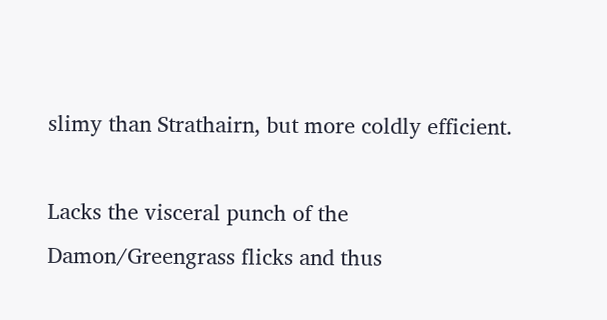slimy than Strathairn, but more coldly efficient.

Lacks the visceral punch of the Damon/Greengrass flicks and thus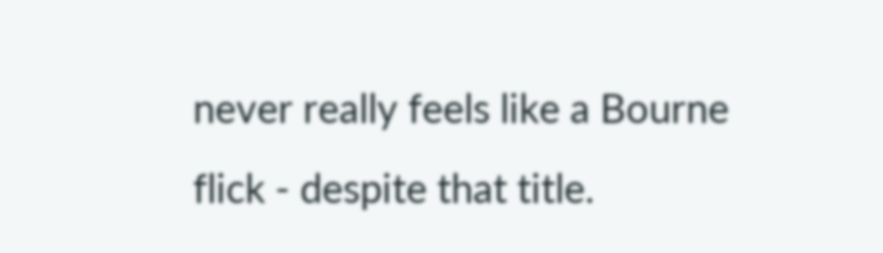never really feels like a Bourne flick - despite that title.